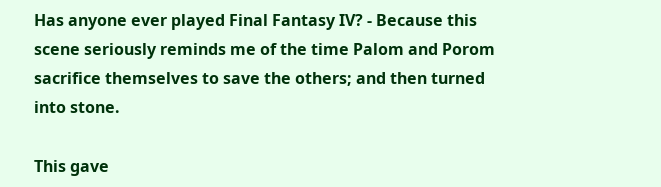Has anyone ever played Final Fantasy IV? - Because this scene seriously reminds me of the time Palom and Porom sacrifice themselves to save the others; and then turned into stone.

This gave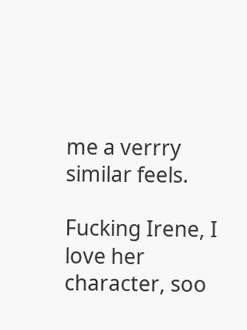me a verrry similar feels.

Fucking Irene, I love her character, soo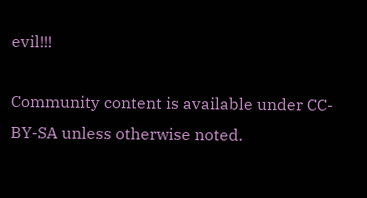evil!!!

Community content is available under CC-BY-SA unless otherwise noted.